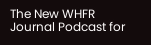The New WHFR Journal Podcast for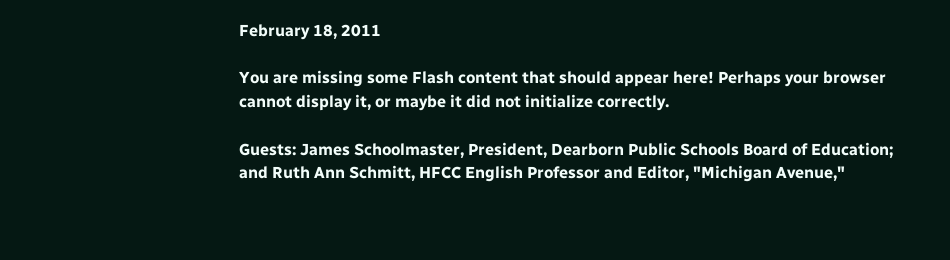February 18, 2011

You are missing some Flash content that should appear here! Perhaps your browser cannot display it, or maybe it did not initialize correctly.

Guests: James Schoolmaster, President, Dearborn Public Schools Board of Education; and Ruth Ann Schmitt, HFCC English Professor and Editor, "Michigan Avenue,"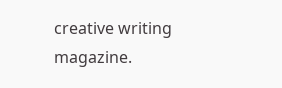creative writing magazine.